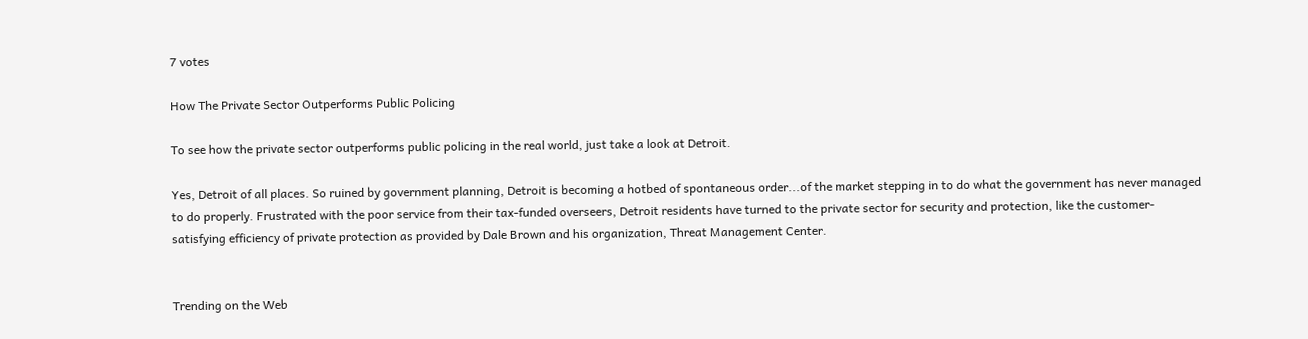7 votes

How The Private Sector Outperforms Public Policing

To see how the private sector outperforms public policing in the real world, just take a look at Detroit.

Yes, Detroit of all places. So ruined by government planning, Detroit is becoming a hotbed of spontaneous order...of the market stepping in to do what the government has never managed to do properly. Frustrated with the poor service from their tax-funded overseers, Detroit residents have turned to the private sector for security and protection, like the customer-satisfying efficiency of private protection as provided by Dale Brown and his organization, Threat Management Center.


Trending on the Web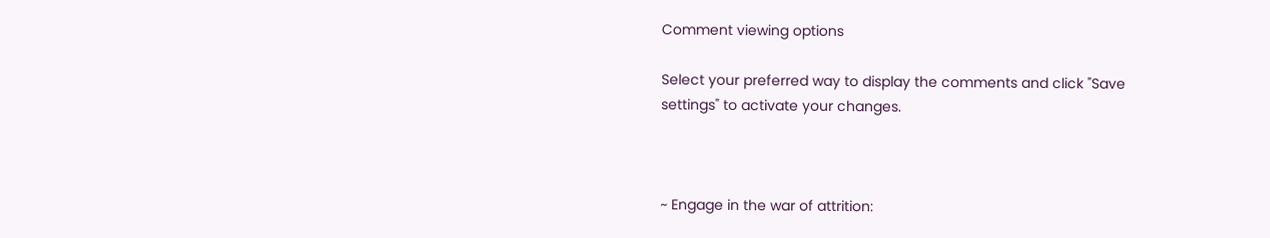Comment viewing options

Select your preferred way to display the comments and click "Save settings" to activate your changes.



~ Engage in the war of attrition: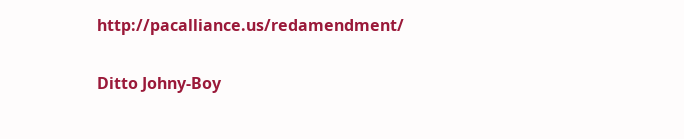http://pacalliance.us/redamendment/

Ditto Johny-Boy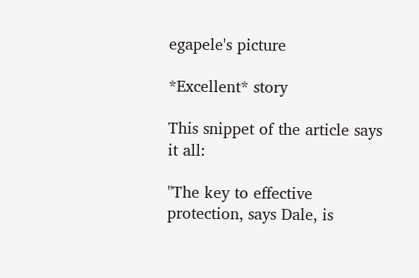egapele's picture

*Excellent* story

This snippet of the article says it all:

"The key to effective protection, says Dale, is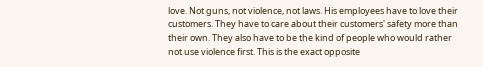love. Not guns, not violence, not laws. His employees have to love their customers. They have to care about their customers' safety more than their own. They also have to be the kind of people who would rather not use violence first. This is the exact opposite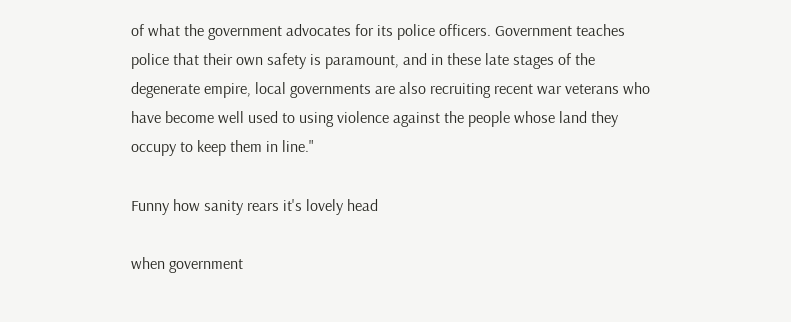of what the government advocates for its police officers. Government teaches police that their own safety is paramount, and in these late stages of the degenerate empire, local governments are also recruiting recent war veterans who have become well used to using violence against the people whose land they occupy to keep them in line."

Funny how sanity rears it's lovely head

when government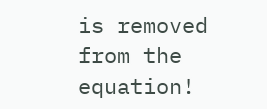is removed from the equation!